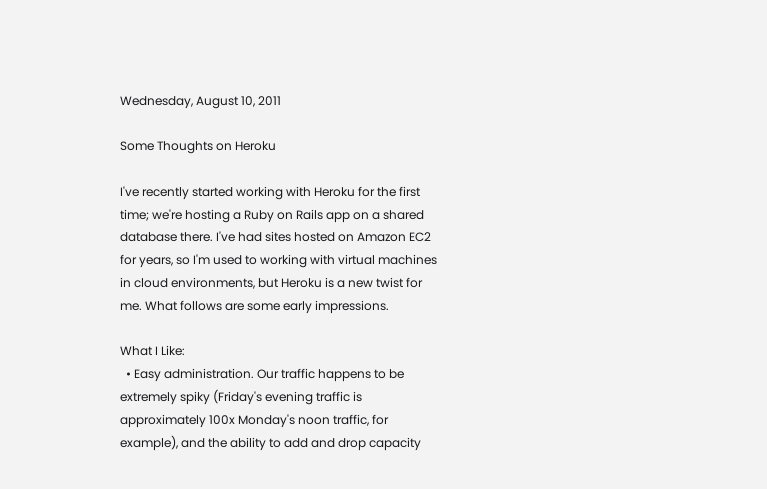Wednesday, August 10, 2011

Some Thoughts on Heroku

I've recently started working with Heroku for the first time; we're hosting a Ruby on Rails app on a shared database there. I've had sites hosted on Amazon EC2 for years, so I'm used to working with virtual machines in cloud environments, but Heroku is a new twist for me. What follows are some early impressions.

What I Like:
  • Easy administration. Our traffic happens to be extremely spiky (Friday's evening traffic is approximately 100x Monday's noon traffic, for example), and the ability to add and drop capacity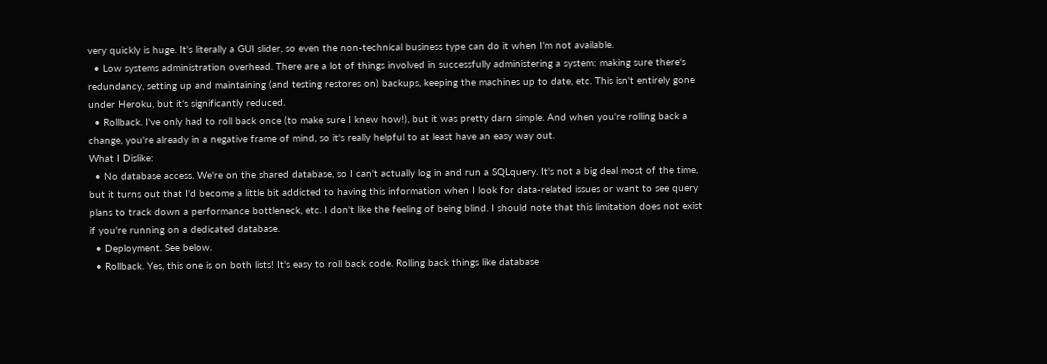very quickly is huge. It's literally a GUI slider, so even the non-technical business type can do it when I'm not available.
  • Low systems administration overhead. There are a lot of things involved in successfully administering a system: making sure there's redundancy, setting up and maintaining (and testing restores on) backups, keeping the machines up to date, etc. This isn't entirely gone under Heroku, but it's significantly reduced.
  • Rollback. I've only had to roll back once (to make sure I knew how!), but it was pretty darn simple. And when you're rolling back a change, you're already in a negative frame of mind, so it's really helpful to at least have an easy way out.
What I Dislike:
  • No database access. We're on the shared database, so I can't actually log in and run a SQLquery. It's not a big deal most of the time, but it turns out that I'd become a little bit addicted to having this information when I look for data-related issues or want to see query plans to track down a performance bottleneck, etc. I don't like the feeling of being blind. I should note that this limitation does not exist if you're running on a dedicated database.
  • Deployment. See below.
  • Rollback. Yes, this one is on both lists! It's easy to roll back code. Rolling back things like database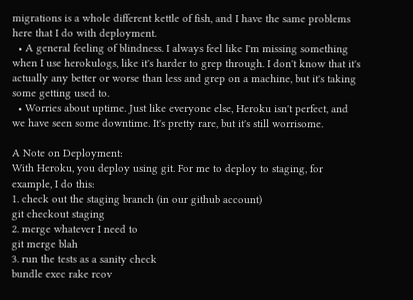migrations is a whole different kettle of fish, and I have the same problems here that I do with deployment.
  • A general feeling of blindness. I always feel like I'm missing something when I use herokulogs, like it's harder to grep through. I don't know that it's actually any better or worse than less and grep on a machine, but it's taking some getting used to.
  • Worries about uptime. Just like everyone else, Heroku isn't perfect, and we have seen some downtime. It's pretty rare, but it's still worrisome.

A Note on Deployment:
With Heroku, you deploy using git. For me to deploy to staging, for example, I do this:
1. check out the staging branch (in our github account)
git checkout staging
2. merge whatever I need to
git merge blah
3. run the tests as a sanity check
bundle exec rake rcov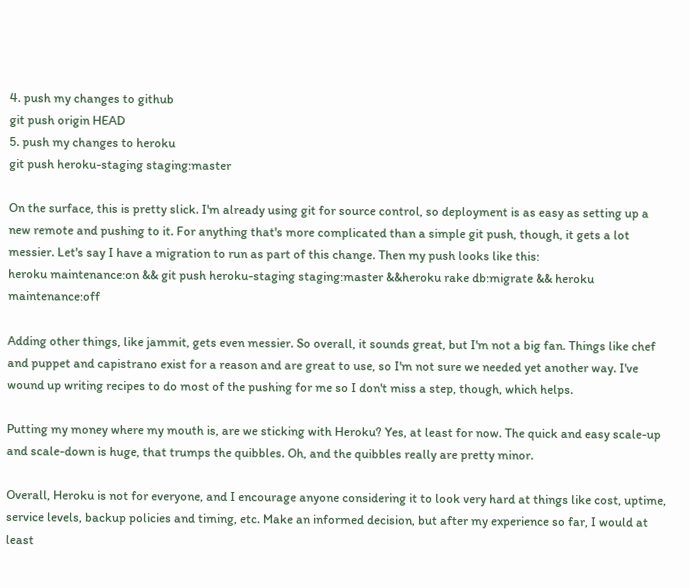4. push my changes to github
git push origin HEAD
5. push my changes to heroku
git push heroku-staging staging:master

On the surface, this is pretty slick. I'm already using git for source control, so deployment is as easy as setting up a new remote and pushing to it. For anything that's more complicated than a simple git push, though, it gets a lot messier. Let's say I have a migration to run as part of this change. Then my push looks like this:
heroku maintenance:on && git push heroku-staging staging:master &&heroku rake db:migrate && heroku maintenance:off

Adding other things, like jammit, gets even messier. So overall, it sounds great, but I'm not a big fan. Things like chef and puppet and capistrano exist for a reason and are great to use, so I'm not sure we needed yet another way. I've wound up writing recipes to do most of the pushing for me so I don't miss a step, though, which helps.

Putting my money where my mouth is, are we sticking with Heroku? Yes, at least for now. The quick and easy scale-up and scale-down is huge, that trumps the quibbles. Oh, and the quibbles really are pretty minor.

Overall, Heroku is not for everyone, and I encourage anyone considering it to look very hard at things like cost, uptime, service levels, backup policies and timing, etc. Make an informed decision, but after my experience so far, I would at least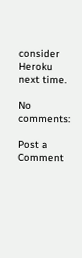consider Heroku next time.

No comments:

Post a Comment